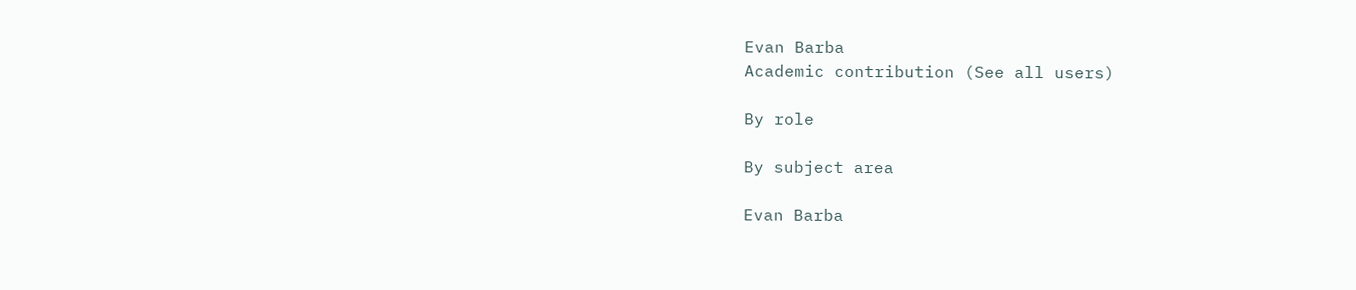Evan Barba
Academic contribution (See all users)

By role

By subject area

Evan Barba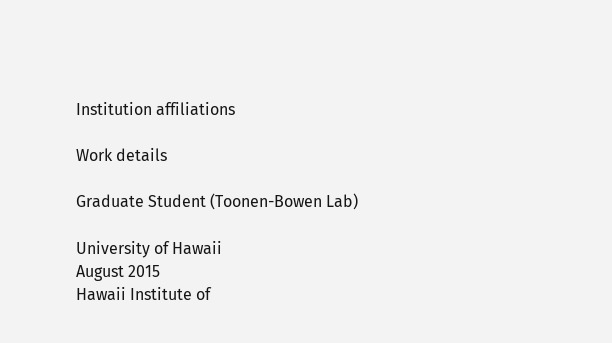Institution affiliations

Work details

Graduate Student (Toonen-Bowen Lab)

University of Hawaii
August 2015
Hawaii Institute of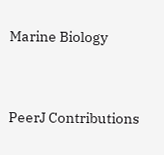Marine Biology


PeerJ Contributions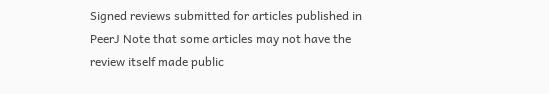Signed reviews submitted for articles published in PeerJ Note that some articles may not have the review itself made public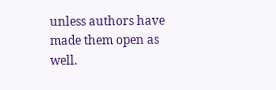unless authors have made them open as well.